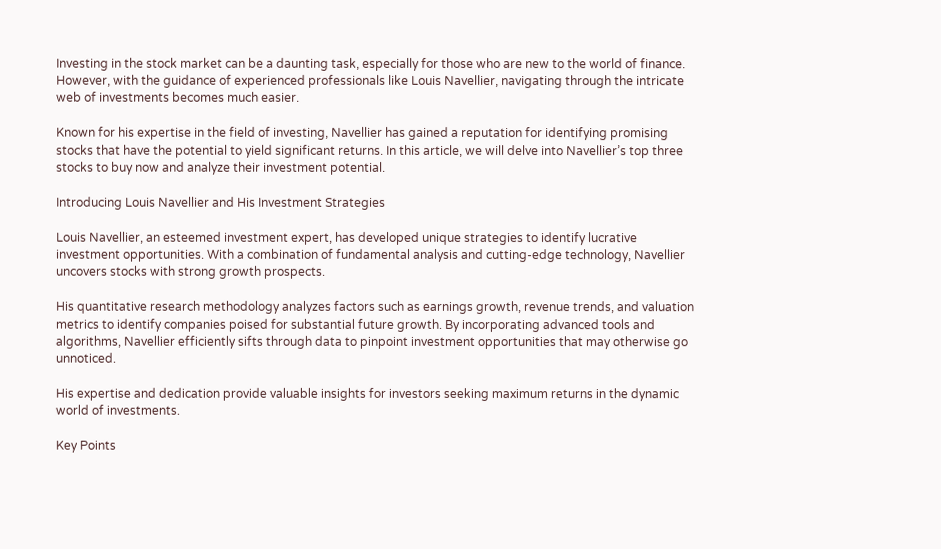Investing in the stock market can be a daunting task, especially for those who are new to the world of finance. However, with the guidance of experienced professionals like Louis Navellier, navigating through the intricate web of investments becomes much easier.

Known for his expertise in the field of investing, Navellier has gained a reputation for identifying promising stocks that have the potential to yield significant returns. In this article, we will delve into Navellier’s top three stocks to buy now and analyze their investment potential.

Introducing Louis Navellier and His Investment Strategies

Louis Navellier, an esteemed investment expert, has developed unique strategies to identify lucrative investment opportunities. With a combination of fundamental analysis and cutting-edge technology, Navellier uncovers stocks with strong growth prospects.

His quantitative research methodology analyzes factors such as earnings growth, revenue trends, and valuation metrics to identify companies poised for substantial future growth. By incorporating advanced tools and algorithms, Navellier efficiently sifts through data to pinpoint investment opportunities that may otherwise go unnoticed.

His expertise and dedication provide valuable insights for investors seeking maximum returns in the dynamic world of investments.

Key Points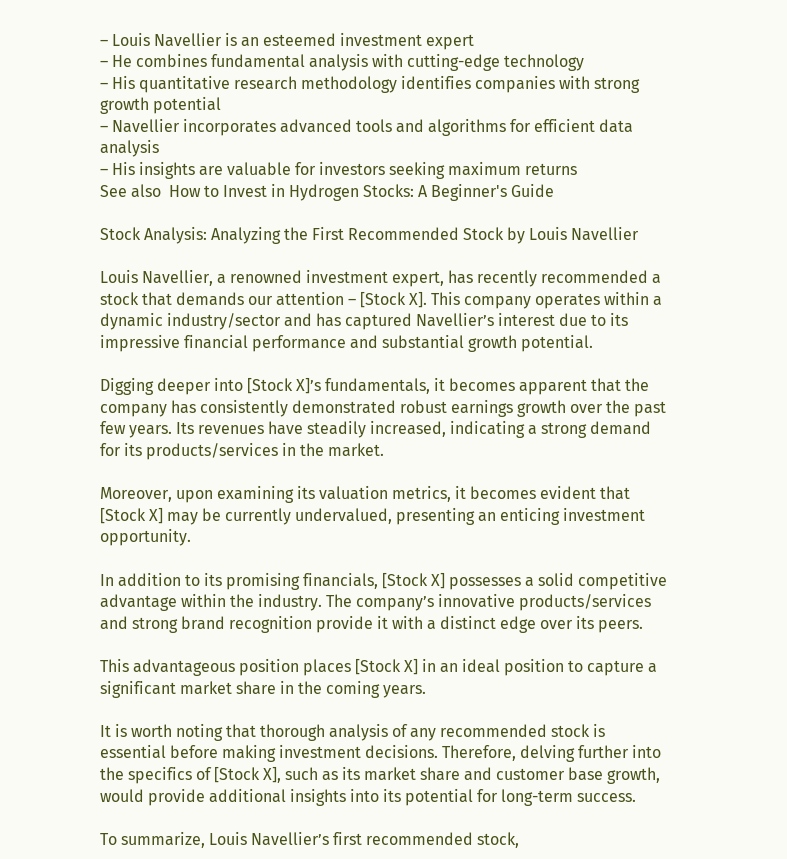– Louis Navellier is an esteemed investment expert
– He combines fundamental analysis with cutting-edge technology
– His quantitative research methodology identifies companies with strong growth potential
– Navellier incorporates advanced tools and algorithms for efficient data analysis
– His insights are valuable for investors seeking maximum returns
See also  How to Invest in Hydrogen Stocks: A Beginner's Guide

Stock Analysis: Analyzing the First Recommended Stock by Louis Navellier

Louis Navellier, a renowned investment expert, has recently recommended a stock that demands our attention – [Stock X]. This company operates within a dynamic industry/sector and has captured Navellier’s interest due to its impressive financial performance and substantial growth potential.

Digging deeper into [Stock X]’s fundamentals, it becomes apparent that the company has consistently demonstrated robust earnings growth over the past few years. Its revenues have steadily increased, indicating a strong demand for its products/services in the market.

Moreover, upon examining its valuation metrics, it becomes evident that [Stock X] may be currently undervalued, presenting an enticing investment opportunity.

In addition to its promising financials, [Stock X] possesses a solid competitive advantage within the industry. The company’s innovative products/services and strong brand recognition provide it with a distinct edge over its peers.

This advantageous position places [Stock X] in an ideal position to capture a significant market share in the coming years.

It is worth noting that thorough analysis of any recommended stock is essential before making investment decisions. Therefore, delving further into the specifics of [Stock X], such as its market share and customer base growth, would provide additional insights into its potential for long-term success.

To summarize, Louis Navellier’s first recommended stock,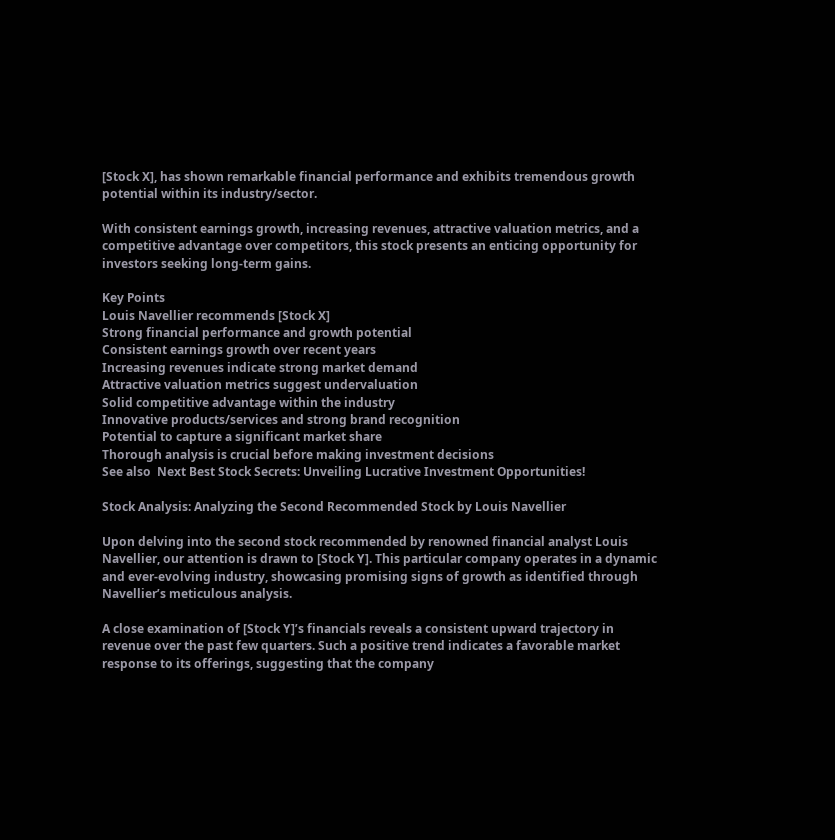[Stock X], has shown remarkable financial performance and exhibits tremendous growth potential within its industry/sector.

With consistent earnings growth, increasing revenues, attractive valuation metrics, and a competitive advantage over competitors, this stock presents an enticing opportunity for investors seeking long-term gains.

Key Points
Louis Navellier recommends [Stock X]
Strong financial performance and growth potential
Consistent earnings growth over recent years
Increasing revenues indicate strong market demand
Attractive valuation metrics suggest undervaluation
Solid competitive advantage within the industry
Innovative products/services and strong brand recognition
Potential to capture a significant market share
Thorough analysis is crucial before making investment decisions
See also  Next Best Stock Secrets: Unveiling Lucrative Investment Opportunities!

Stock Analysis: Analyzing the Second Recommended Stock by Louis Navellier

Upon delving into the second stock recommended by renowned financial analyst Louis Navellier, our attention is drawn to [Stock Y]. This particular company operates in a dynamic and ever-evolving industry, showcasing promising signs of growth as identified through Navellier’s meticulous analysis.

A close examination of [Stock Y]’s financials reveals a consistent upward trajectory in revenue over the past few quarters. Such a positive trend indicates a favorable market response to its offerings, suggesting that the company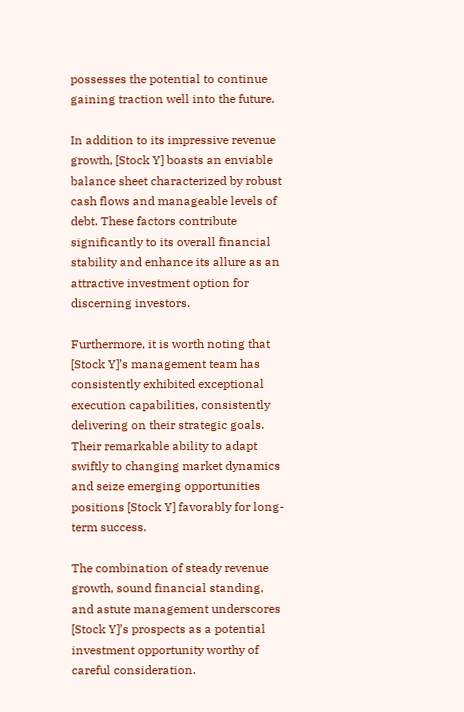possesses the potential to continue gaining traction well into the future.

In addition to its impressive revenue growth, [Stock Y] boasts an enviable balance sheet characterized by robust cash flows and manageable levels of debt. These factors contribute significantly to its overall financial stability and enhance its allure as an attractive investment option for discerning investors.

Furthermore, it is worth noting that [Stock Y]’s management team has consistently exhibited exceptional execution capabilities, consistently delivering on their strategic goals. Their remarkable ability to adapt swiftly to changing market dynamics and seize emerging opportunities positions [Stock Y] favorably for long-term success.

The combination of steady revenue growth, sound financial standing, and astute management underscores [Stock Y]’s prospects as a potential investment opportunity worthy of careful consideration.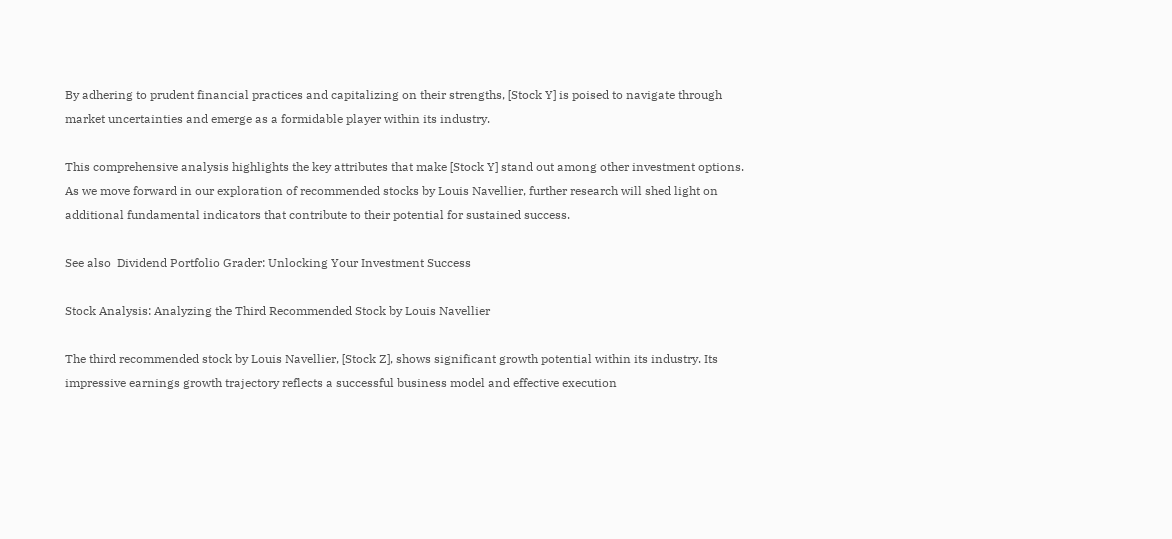By adhering to prudent financial practices and capitalizing on their strengths, [Stock Y] is poised to navigate through market uncertainties and emerge as a formidable player within its industry.

This comprehensive analysis highlights the key attributes that make [Stock Y] stand out among other investment options. As we move forward in our exploration of recommended stocks by Louis Navellier, further research will shed light on additional fundamental indicators that contribute to their potential for sustained success.

See also  Dividend Portfolio Grader: Unlocking Your Investment Success

Stock Analysis: Analyzing the Third Recommended Stock by Louis Navellier

The third recommended stock by Louis Navellier, [Stock Z], shows significant growth potential within its industry. Its impressive earnings growth trajectory reflects a successful business model and effective execution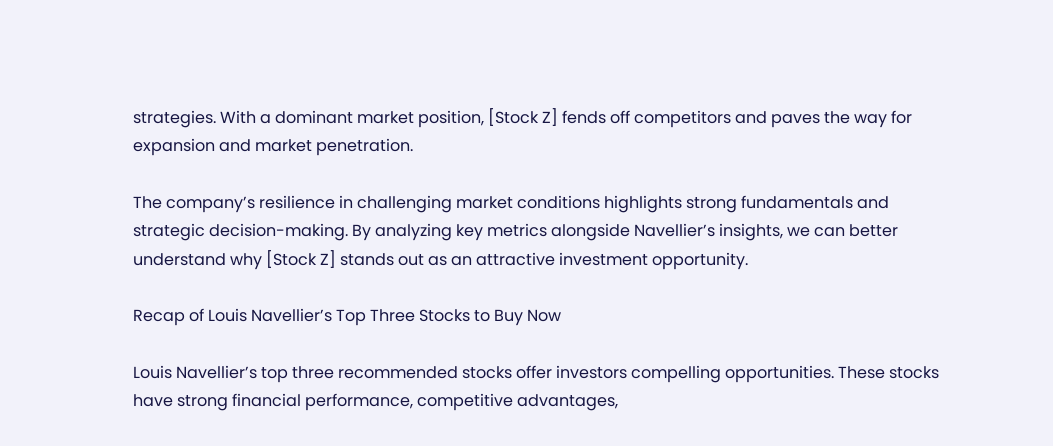strategies. With a dominant market position, [Stock Z] fends off competitors and paves the way for expansion and market penetration.

The company’s resilience in challenging market conditions highlights strong fundamentals and strategic decision-making. By analyzing key metrics alongside Navellier’s insights, we can better understand why [Stock Z] stands out as an attractive investment opportunity.

Recap of Louis Navellier’s Top Three Stocks to Buy Now

Louis Navellier’s top three recommended stocks offer investors compelling opportunities. These stocks have strong financial performance, competitive advantages,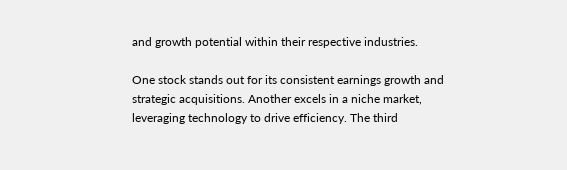and growth potential within their respective industries.

One stock stands out for its consistent earnings growth and strategic acquisitions. Another excels in a niche market, leveraging technology to drive efficiency. The third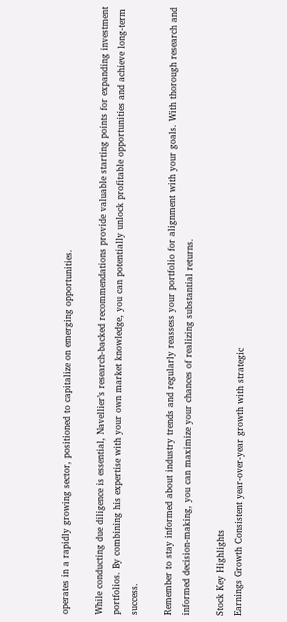operates in a rapidly growing sector, positioned to capitalize on emerging opportunities.

While conducting due diligence is essential, Navellier’s research-backed recommendations provide valuable starting points for expanding investment portfolios. By combining his expertise with your own market knowledge, you can potentially unlock profitable opportunities and achieve long-term success.

Remember to stay informed about industry trends and regularly reassess your portfolio for alignment with your goals. With thorough research and informed decision-making, you can maximize your chances of realizing substantial returns.

Stock Key Highlights
Earnings Growth Consistent year-over-year growth with strategic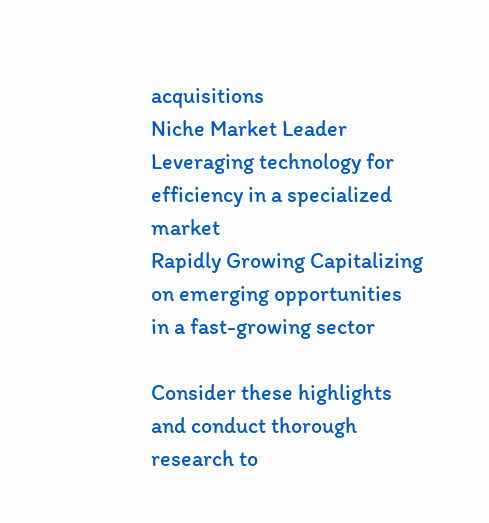acquisitions
Niche Market Leader Leveraging technology for efficiency in a specialized market
Rapidly Growing Capitalizing on emerging opportunities in a fast-growing sector

Consider these highlights and conduct thorough research to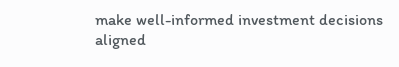make well-informed investment decisions aligned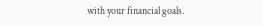with your financial goals.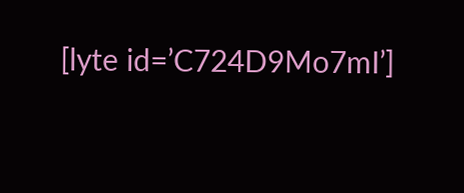[lyte id=’C724D9Mo7mI’]